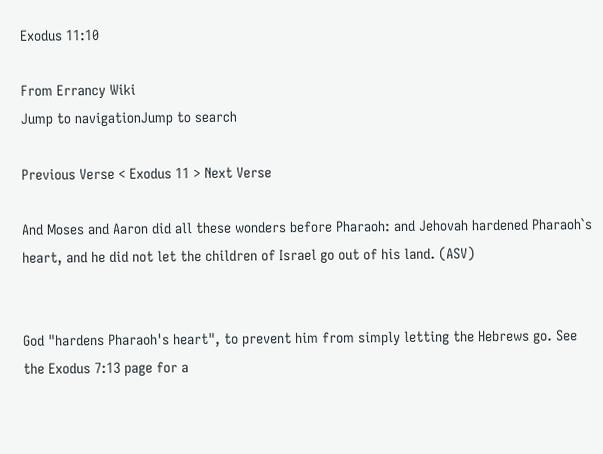Exodus 11:10

From Errancy Wiki
Jump to navigationJump to search

Previous Verse < Exodus 11 > Next Verse

And Moses and Aaron did all these wonders before Pharaoh: and Jehovah hardened Pharaoh`s heart, and he did not let the children of Israel go out of his land. (ASV)


God "hardens Pharaoh's heart", to prevent him from simply letting the Hebrews go. See the Exodus 7:13 page for a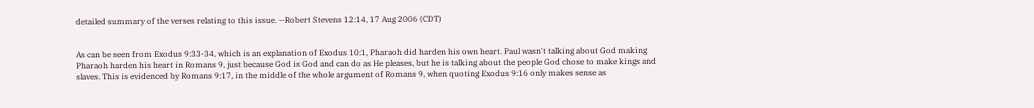detailed summary of the verses relating to this issue. --Robert Stevens 12:14, 17 Aug 2006 (CDT)


As can be seen from Exodus 9:33-34, which is an explanation of Exodus 10:1, Pharaoh did harden his own heart. Paul wasn't talking about God making Pharaoh harden his heart in Romans 9, just because God is God and can do as He pleases, but he is talking about the people God chose to make kings and slaves. This is evidenced by Romans 9:17, in the middle of the whole argument of Romans 9, when quoting Exodus 9:16 only makes sense as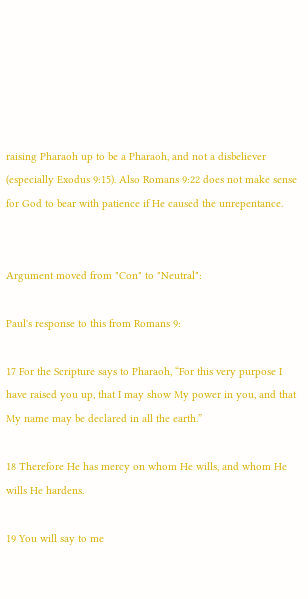raising Pharaoh up to be a Pharaoh, and not a disbeliever (especially Exodus 9:15). Also Romans 9:22 does not make sense for God to bear with patience if He caused the unrepentance.


Argument moved from "Con" to "Neutral":

Paul's response to this from Romans 9:

17 For the Scripture says to Pharaoh, “For this very purpose I have raised you up, that I may show My power in you, and that My name may be declared in all the earth.”

18 Therefore He has mercy on whom He wills, and whom He wills He hardens.

19 You will say to me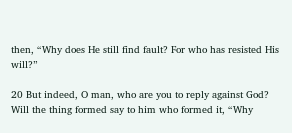then, “Why does He still find fault? For who has resisted His will?”

20 But indeed, O man, who are you to reply against God? Will the thing formed say to him who formed it, “Why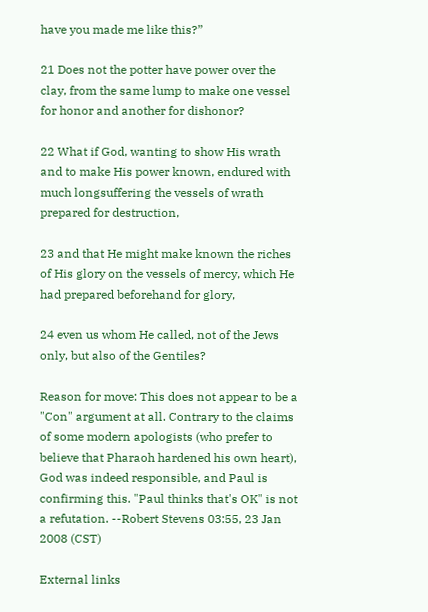have you made me like this?”

21 Does not the potter have power over the clay, from the same lump to make one vessel for honor and another for dishonor?

22 What if God, wanting to show His wrath and to make His power known, endured with much longsuffering the vessels of wrath prepared for destruction,

23 and that He might make known the riches of His glory on the vessels of mercy, which He had prepared beforehand for glory,

24 even us whom He called, not of the Jews only, but also of the Gentiles?

Reason for move: This does not appear to be a "Con" argument at all. Contrary to the claims of some modern apologists (who prefer to believe that Pharaoh hardened his own heart), God was indeed responsible, and Paul is confirming this. "Paul thinks that's OK" is not a refutation. --Robert Stevens 03:55, 23 Jan 2008 (CST)

External links